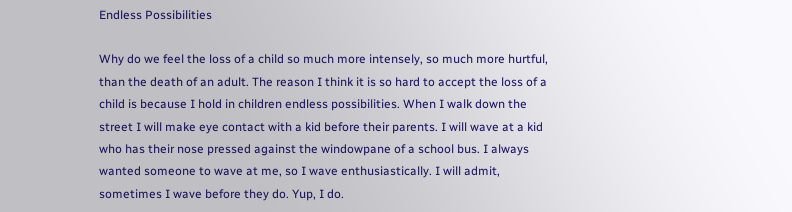Endless Possibilities

Why do we feel the loss of a child so much more intensely, so much more hurtful, than the death of an adult. The reason I think it is so hard to accept the loss of a child is because I hold in children endless possibilities. When I walk down the street I will make eye contact with a kid before their parents. I will wave at a kid who has their nose pressed against the windowpane of a school bus. I always wanted someone to wave at me, so I wave enthusiastically. I will admit, sometimes I wave before they do. Yup, I do.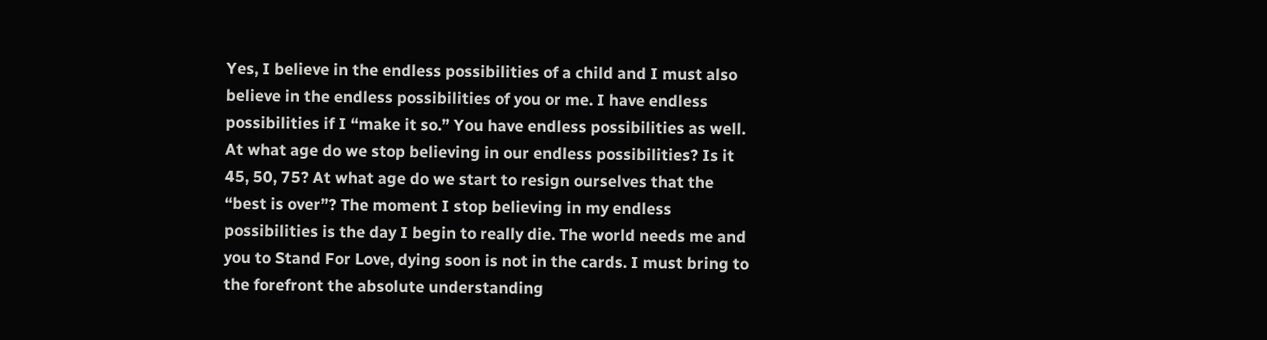Yes, I believe in the endless possibilities of a child and I must also believe in the endless possibilities of you or me. I have endless possibilities if I “make it so.” You have endless possibilities as well.  At what age do we stop believing in our endless possibilities? Is it 45, 50, 75? At what age do we start to resign ourselves that the “best is over”? The moment I stop believing in my endless possibilities is the day I begin to really die. The world needs me and you to Stand For Love, dying soon is not in the cards. I must bring to the forefront the absolute understanding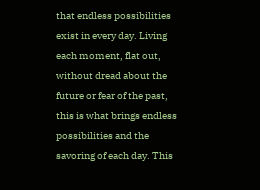that endless possibilities exist in every day. Living each moment, flat out, without dread about the future or fear of the past, this is what brings endless possibilities and the savoring of each day. This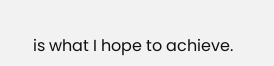is what I hope to achieve.